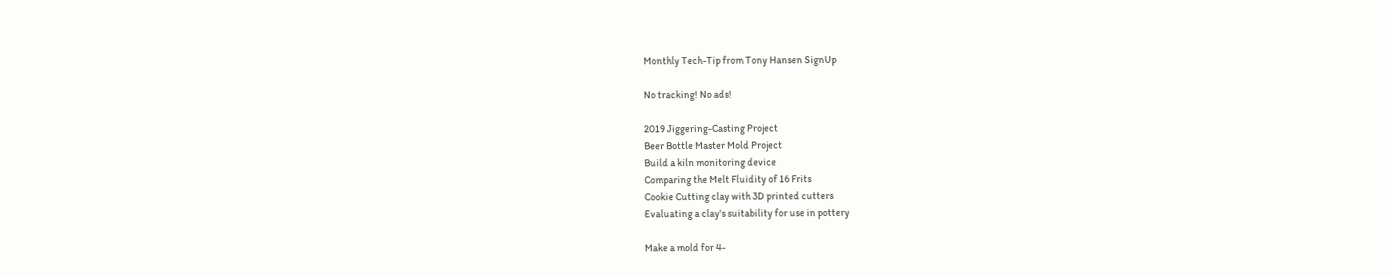Monthly Tech-Tip from Tony Hansen SignUp

No tracking! No ads!

2019 Jiggering-Casting Project
Beer Bottle Master Mold Project
Build a kiln monitoring device
Comparing the Melt Fluidity of 16 Frits
Cookie Cutting clay with 3D printed cutters
Evaluating a clay's suitability for use in pottery

Make a mold for 4-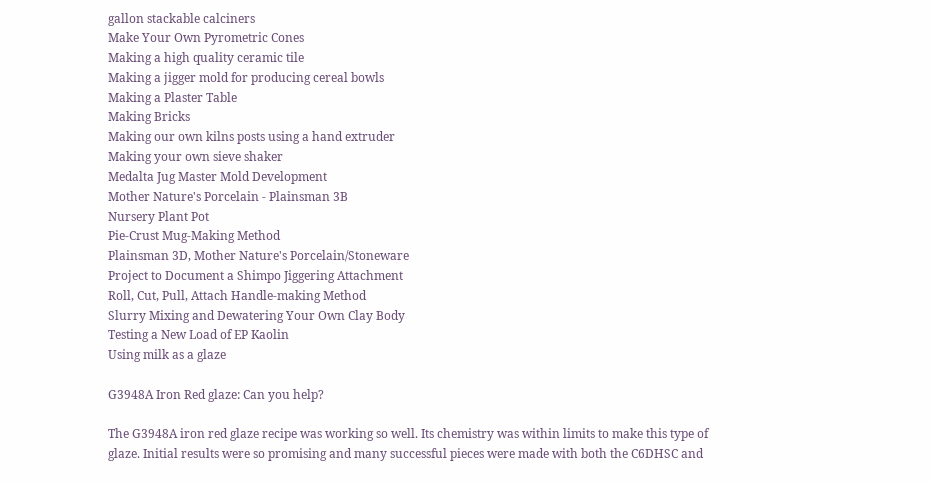gallon stackable calciners
Make Your Own Pyrometric Cones
Making a high quality ceramic tile
Making a jigger mold for producing cereal bowls
Making a Plaster Table
Making Bricks
Making our own kilns posts using a hand extruder
Making your own sieve shaker
Medalta Jug Master Mold Development
Mother Nature's Porcelain - Plainsman 3B
Nursery Plant Pot
Pie-Crust Mug-Making Method
Plainsman 3D, Mother Nature's Porcelain/Stoneware
Project to Document a Shimpo Jiggering Attachment
Roll, Cut, Pull, Attach Handle-making Method
Slurry Mixing and Dewatering Your Own Clay Body
Testing a New Load of EP Kaolin
Using milk as a glaze

G3948A Iron Red glaze: Can you help?

The G3948A iron red glaze recipe was working so well. Its chemistry was within limits to make this type of glaze. Initial results were so promising and many successful pieces were made with both the C6DHSC and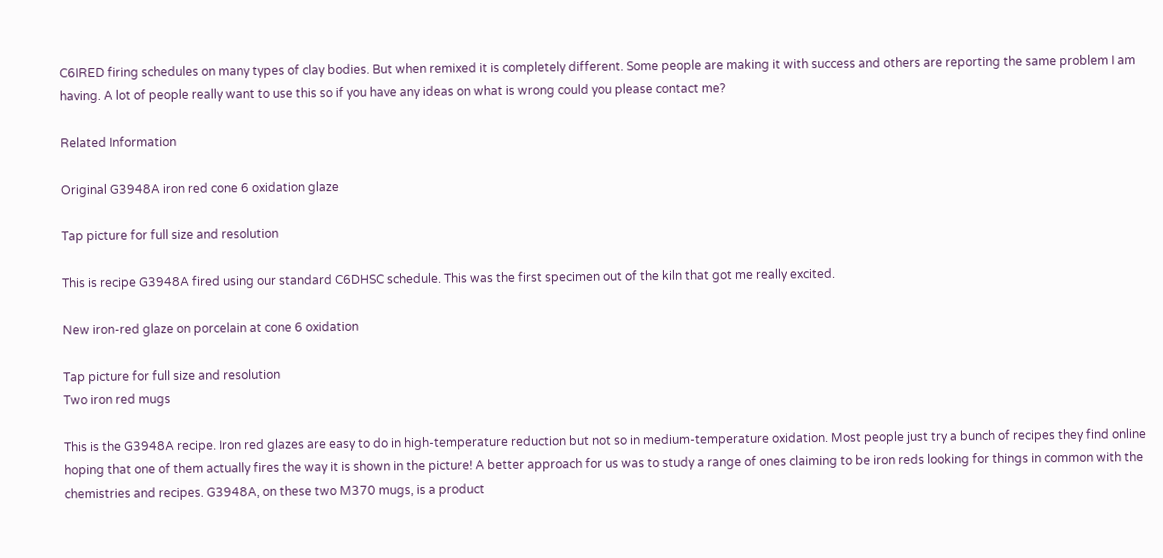C6IRED firing schedules on many types of clay bodies. But when remixed it is completely different. Some people are making it with success and others are reporting the same problem I am having. A lot of people really want to use this so if you have any ideas on what is wrong could you please contact me?

Related Information

Original G3948A iron red cone 6 oxidation glaze

Tap picture for full size and resolution

This is recipe G3948A fired using our standard C6DHSC schedule. This was the first specimen out of the kiln that got me really excited.

New iron-red glaze on porcelain at cone 6 oxidation

Tap picture for full size and resolution
Two iron red mugs

This is the G3948A recipe. Iron red glazes are easy to do in high-temperature reduction but not so in medium-temperature oxidation. Most people just try a bunch of recipes they find online hoping that one of them actually fires the way it is shown in the picture! A better approach for us was to study a range of ones claiming to be iron reds looking for things in common with the chemistries and recipes. G3948A, on these two M370 mugs, is a product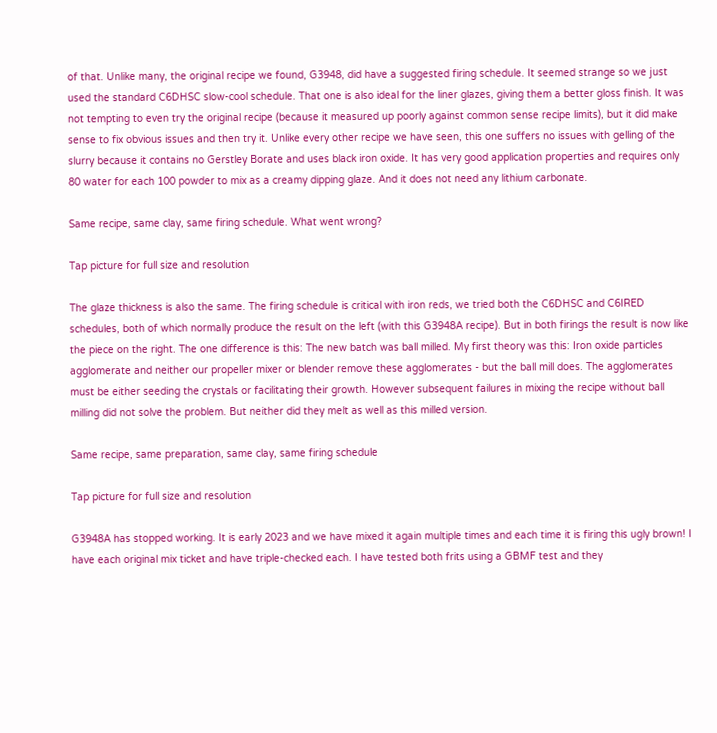of that. Unlike many, the original recipe we found, G3948, did have a suggested firing schedule. It seemed strange so we just used the standard C6DHSC slow-cool schedule. That one is also ideal for the liner glazes, giving them a better gloss finish. It was not tempting to even try the original recipe (because it measured up poorly against common sense recipe limits), but it did make sense to fix obvious issues and then try it. Unlike every other recipe we have seen, this one suffers no issues with gelling of the slurry because it contains no Gerstley Borate and uses black iron oxide. It has very good application properties and requires only 80 water for each 100 powder to mix as a creamy dipping glaze. And it does not need any lithium carbonate.

Same recipe, same clay, same firing schedule. What went wrong?

Tap picture for full size and resolution

The glaze thickness is also the same. The firing schedule is critical with iron reds, we tried both the C6DHSC and C6IRED schedules, both of which normally produce the result on the left (with this G3948A recipe). But in both firings the result is now like the piece on the right. The one difference is this: The new batch was ball milled. My first theory was this: Iron oxide particles agglomerate and neither our propeller mixer or blender remove these agglomerates - but the ball mill does. The agglomerates must be either seeding the crystals or facilitating their growth. However subsequent failures in mixing the recipe without ball milling did not solve the problem. But neither did they melt as well as this milled version.

Same recipe, same preparation, same clay, same firing schedule

Tap picture for full size and resolution

G3948A has stopped working. It is early 2023 and we have mixed it again multiple times and each time it is firing this ugly brown! I have each original mix ticket and have triple-checked each. I have tested both frits using a GBMF test and they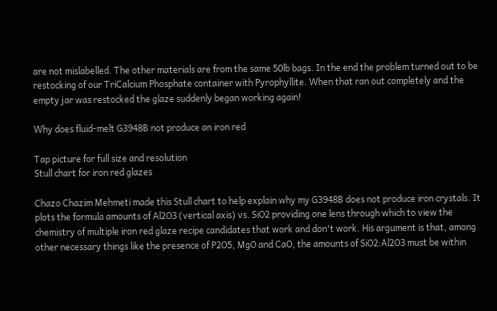are not mislabelled. The other materials are from the same 50lb bags. In the end the problem turned out to be restocking of our TriCalcium Phosphate container with Pyrophyllite. When that ran out completely and the empty jar was restocked the glaze suddenly began working again!

Why does fluid-melt G3948B not produce an iron red

Tap picture for full size and resolution
Stull chart for iron red glazes

Chazo Chazim Mehmeti made this Stull chart to help explain why my G3948B does not produce iron crystals. It plots the formula amounts of Al2O3 (vertical axis) vs. SiO2 providing one lens through which to view the chemistry of multiple iron red glaze recipe candidates that work and don't work. His argument is that, among other necessary things like the presence of P2O5, MgO and CaO, the amounts of SiO2:Al2O3 must be within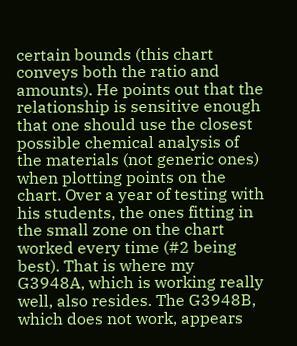certain bounds (this chart conveys both the ratio and amounts). He points out that the relationship is sensitive enough that one should use the closest possible chemical analysis of the materials (not generic ones) when plotting points on the chart. Over a year of testing with his students, the ones fitting in the small zone on the chart worked every time (#2 being best). That is where my G3948A, which is working really well, also resides. The G3948B, which does not work, appears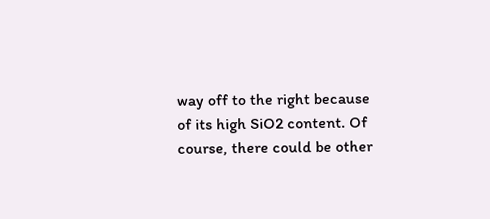way off to the right because of its high SiO2 content. Of course, there could be other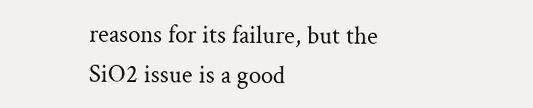reasons for its failure, but the SiO2 issue is a good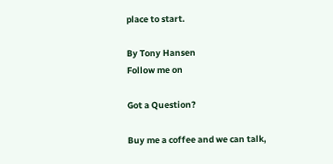place to start.

By Tony Hansen
Follow me on

Got a Question?

Buy me a coffee and we can talk,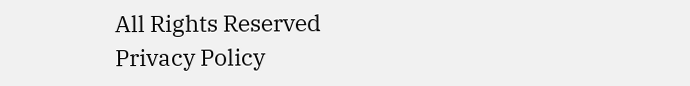All Rights Reserved
Privacy Policy